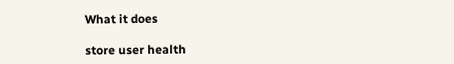What it does

store user health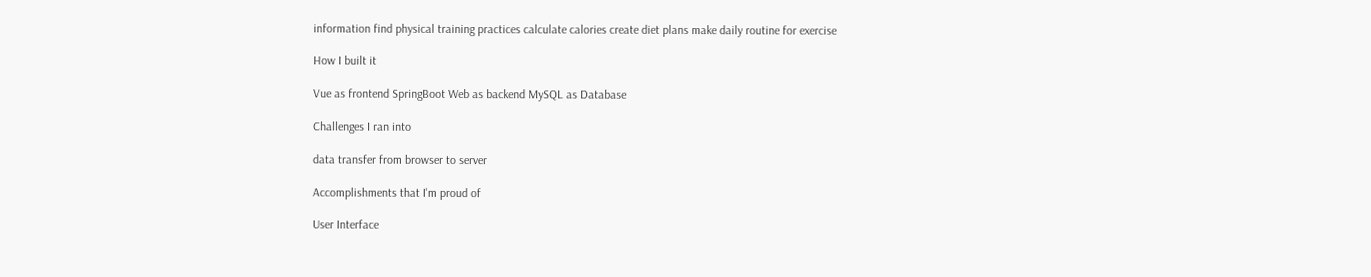information find physical training practices calculate calories create diet plans make daily routine for exercise

How I built it

Vue as frontend SpringBoot Web as backend MySQL as Database

Challenges I ran into

data transfer from browser to server

Accomplishments that I'm proud of

User Interface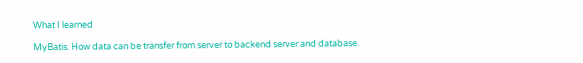What I learned

MyBatis. How data can be transfer from server to backend server and database.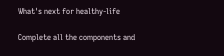What's next for healthy-life

Complete all the components and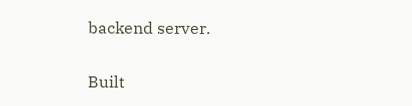backend server.

Built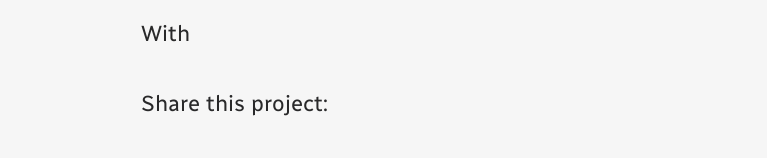With

Share this project: